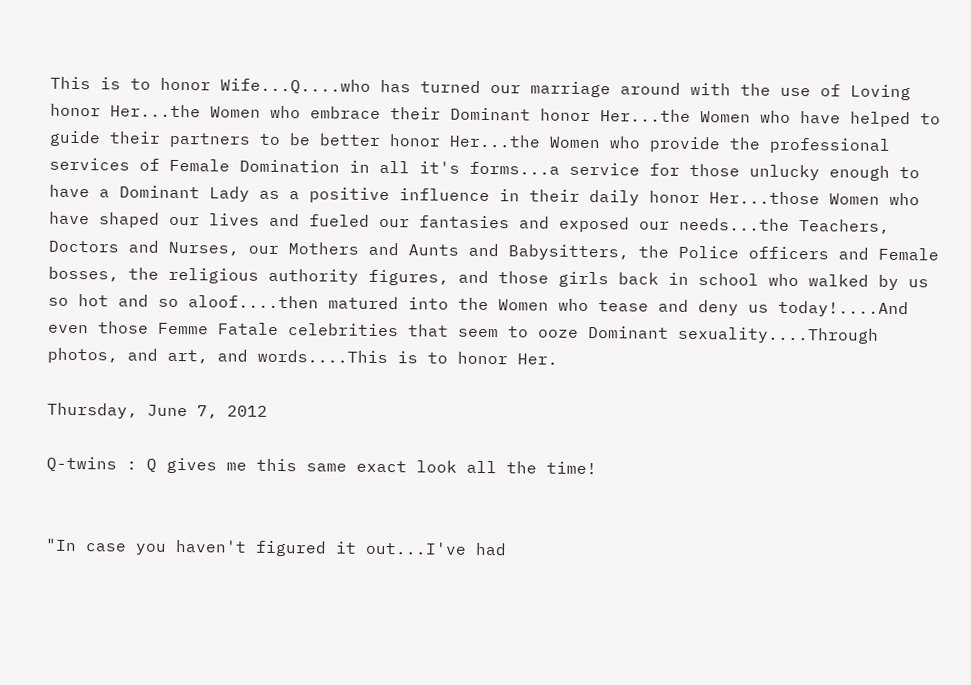This is to honor Wife...Q....who has turned our marriage around with the use of Loving honor Her...the Women who embrace their Dominant honor Her...the Women who have helped to guide their partners to be better honor Her...the Women who provide the professional services of Female Domination in all it's forms...a service for those unlucky enough to have a Dominant Lady as a positive influence in their daily honor Her...those Women who have shaped our lives and fueled our fantasies and exposed our needs...the Teachers, Doctors and Nurses, our Mothers and Aunts and Babysitters, the Police officers and Female bosses, the religious authority figures, and those girls back in school who walked by us so hot and so aloof....then matured into the Women who tease and deny us today!....And even those Femme Fatale celebrities that seem to ooze Dominant sexuality....Through photos, and art, and words....This is to honor Her.

Thursday, June 7, 2012

Q-twins : Q gives me this same exact look all the time!


"In case you haven't figured it out...I've had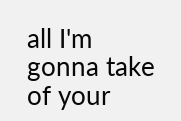all I'm gonna take of your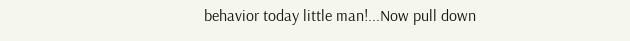behavior today little man!...Now pull down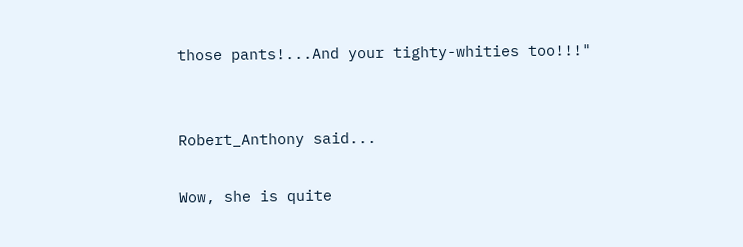those pants!...And your tighty-whities too!!!"


Robert_Anthony said...

Wow, she is quite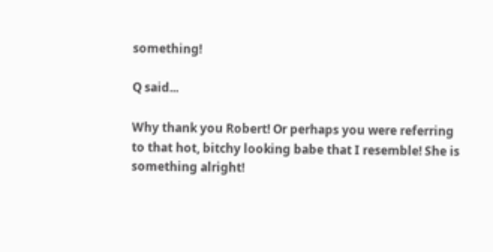something!

Q said...

Why thank you Robert! Or perhaps you were referring to that hot, bitchy looking babe that I resemble! She is something alright!